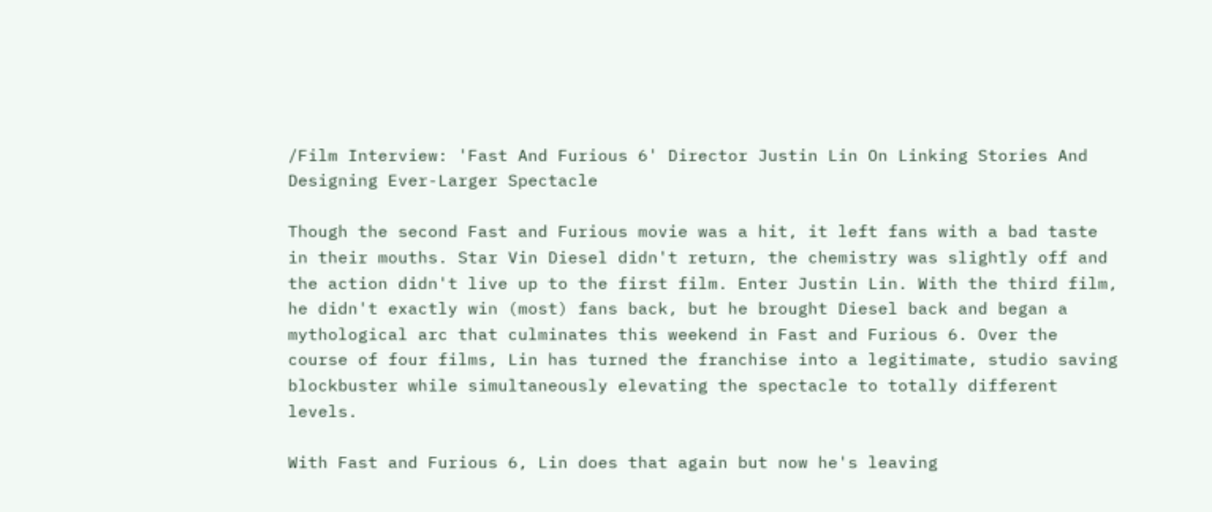/Film Interview: 'Fast And Furious 6' Director Justin Lin On Linking Stories And Designing Ever-Larger Spectacle

Though the second Fast and Furious movie was a hit, it left fans with a bad taste in their mouths. Star Vin Diesel didn't return, the chemistry was slightly off and the action didn't live up to the first film. Enter Justin Lin. With the third film, he didn't exactly win (most) fans back, but he brought Diesel back and began a mythological arc that culminates this weekend in Fast and Furious 6. Over the course of four films, Lin has turned the franchise into a legitimate, studio saving blockbuster while simultaneously elevating the spectacle to totally different levels.

With Fast and Furious 6, Lin does that again but now he's leaving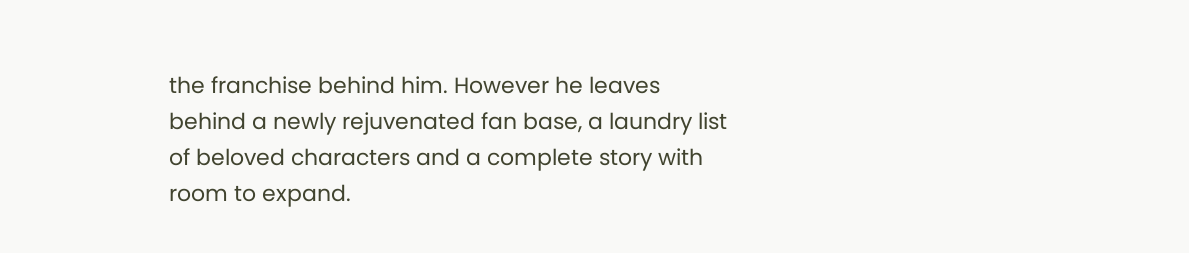the franchise behind him. However he leaves behind a newly rejuvenated fan base, a laundry list of beloved characters and a complete story with room to expand.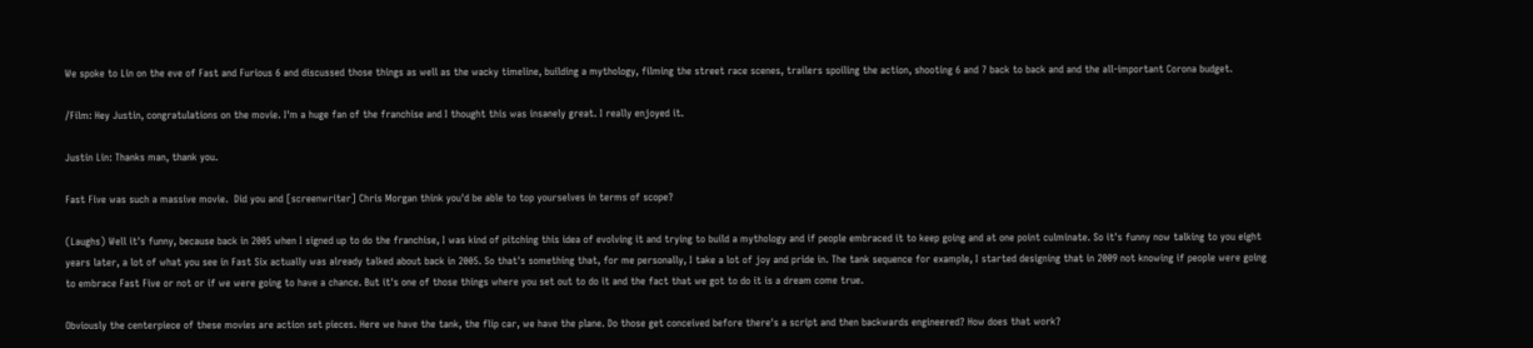We spoke to Lin on the eve of Fast and Furious 6 and discussed those things as well as the wacky timeline, building a mythology, filming the street race scenes, trailers spoiling the action, shooting 6 and 7 back to back and and the all-important Corona budget.

/Film: Hey Justin, congratulations on the movie. I'm a huge fan of the franchise and I thought this was insanely great. I really enjoyed it.

Justin Lin: Thanks man, thank you.

Fast Five was such a massive movie.  Did you and [screenwriter] Chris Morgan think you'd be able to top yourselves in terms of scope?

(Laughs) Well it's funny, because back in 2005 when I signed up to do the franchise, I was kind of pitching this idea of evolving it and trying to build a mythology and if people embraced it to keep going and at one point culminate. So it's funny now talking to you eight years later, a lot of what you see in Fast Six actually was already talked about back in 2005. So that's something that, for me personally, I take a lot of joy and pride in. The tank sequence for example, I started designing that in 2009 not knowing if people were going to embrace Fast Five or not or if we were going to have a chance. But it's one of those things where you set out to do it and the fact that we got to do it is a dream come true.

Obviously the centerpiece of these movies are action set pieces. Here we have the tank, the flip car, we have the plane. Do those get conceived before there's a script and then backwards engineered? How does that work?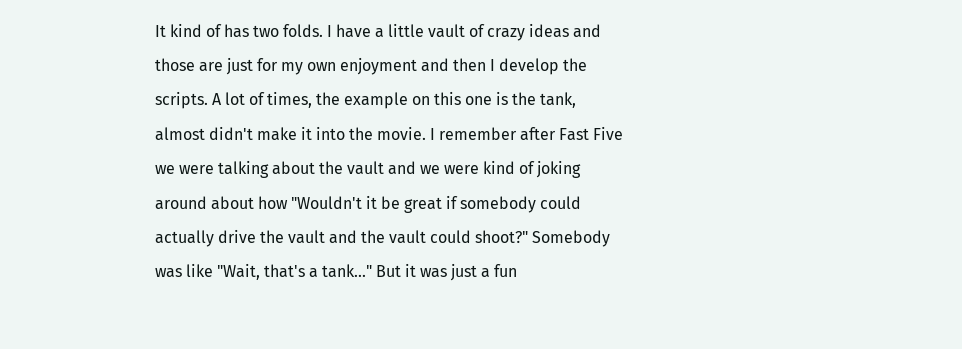It kind of has two folds. I have a little vault of crazy ideas and those are just for my own enjoyment and then I develop the scripts. A lot of times, the example on this one is the tank, almost didn't make it into the movie. I remember after Fast Five we were talking about the vault and we were kind of joking around about how "Wouldn't it be great if somebody could actually drive the vault and the vault could shoot?" Somebody was like "Wait, that's a tank..." But it was just a fun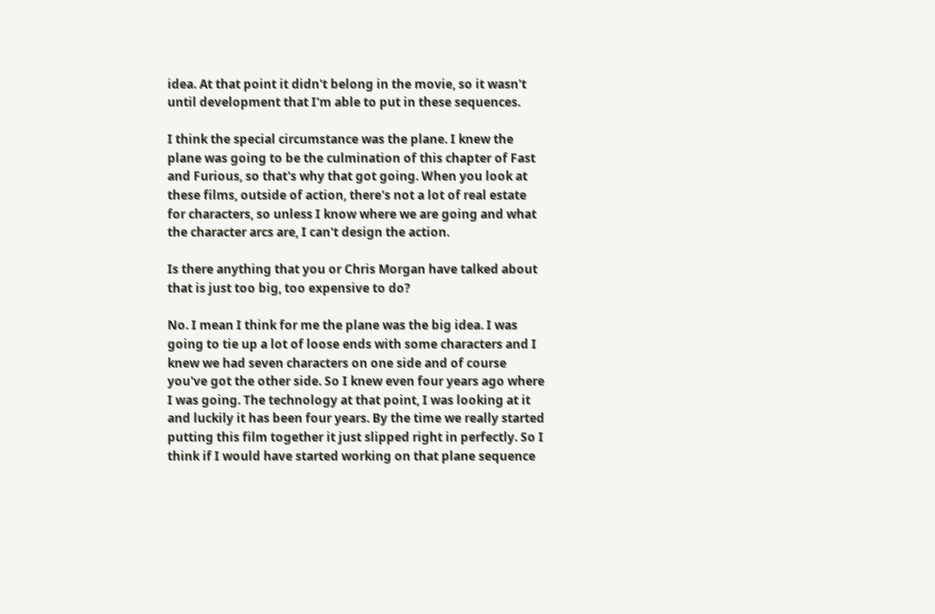idea. At that point it didn't belong in the movie, so it wasn't until development that I'm able to put in these sequences.

I think the special circumstance was the plane. I knew the plane was going to be the culmination of this chapter of Fast and Furious, so that's why that got going. When you look at these films, outside of action, there's not a lot of real estate for characters, so unless I know where we are going and what the character arcs are, I can't design the action.

Is there anything that you or Chris Morgan have talked about that is just too big, too expensive to do?

No. I mean I think for me the plane was the big idea. I was going to tie up a lot of loose ends with some characters and I knew we had seven characters on one side and of course you've got the other side. So I knew even four years ago where I was going. The technology at that point, I was looking at it and luckily it has been four years. By the time we really started putting this film together it just slipped right in perfectly. So I think if I would have started working on that plane sequence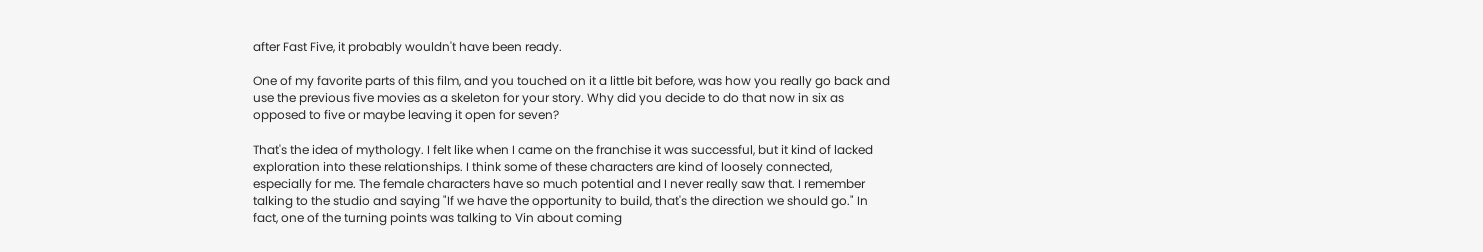after Fast Five, it probably wouldn't have been ready.

One of my favorite parts of this film, and you touched on it a little bit before, was how you really go back and use the previous five movies as a skeleton for your story. Why did you decide to do that now in six as opposed to five or maybe leaving it open for seven?

That's the idea of mythology. I felt like when I came on the franchise it was successful, but it kind of lacked exploration into these relationships. I think some of these characters are kind of loosely connected, especially for me. The female characters have so much potential and I never really saw that. I remember talking to the studio and saying "If we have the opportunity to build, that's the direction we should go." In fact, one of the turning points was talking to Vin about coming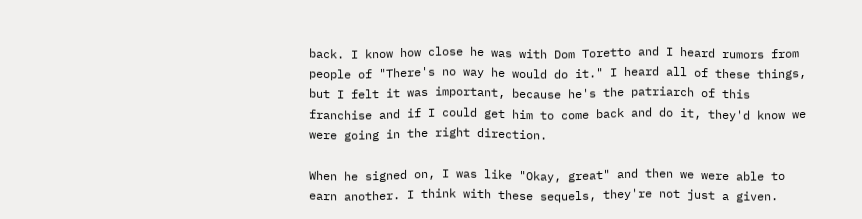back. I know how close he was with Dom Toretto and I heard rumors from people of "There's no way he would do it." I heard all of these things, but I felt it was important, because he's the patriarch of this franchise and if I could get him to come back and do it, they'd know we were going in the right direction.

When he signed on, I was like "Okay, great" and then we were able to earn another. I think with these sequels, they're not just a given.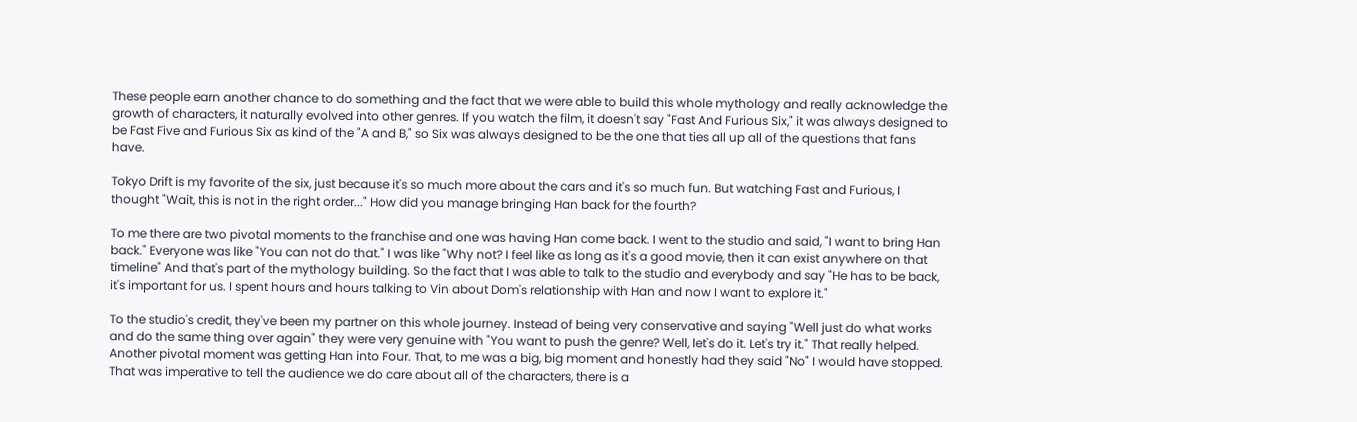These people earn another chance to do something and the fact that we were able to build this whole mythology and really acknowledge the growth of characters, it naturally evolved into other genres. If you watch the film, it doesn't say "Fast And Furious Six," it was always designed to be Fast Five and Furious Six as kind of the "A and B," so Six was always designed to be the one that ties all up all of the questions that fans have.

Tokyo Drift is my favorite of the six, just because it's so much more about the cars and it's so much fun. But watching Fast and Furious, I thought "Wait, this is not in the right order..." How did you manage bringing Han back for the fourth?

To me there are two pivotal moments to the franchise and one was having Han come back. I went to the studio and said, "I want to bring Han back." Everyone was like "You can not do that." I was like "Why not? I feel like as long as it's a good movie, then it can exist anywhere on that timeline" And that's part of the mythology building. So the fact that I was able to talk to the studio and everybody and say "He has to be back, it's important for us. I spent hours and hours talking to Vin about Dom's relationship with Han and now I want to explore it."

To the studio's credit, they've been my partner on this whole journey. Instead of being very conservative and saying "Well just do what works and do the same thing over again" they were very genuine with "You want to push the genre? Well, let's do it. Let's try it." That really helped. Another pivotal moment was getting Han into Four. That, to me was a big, big moment and honestly had they said "No" I would have stopped. That was imperative to tell the audience we do care about all of the characters, there is a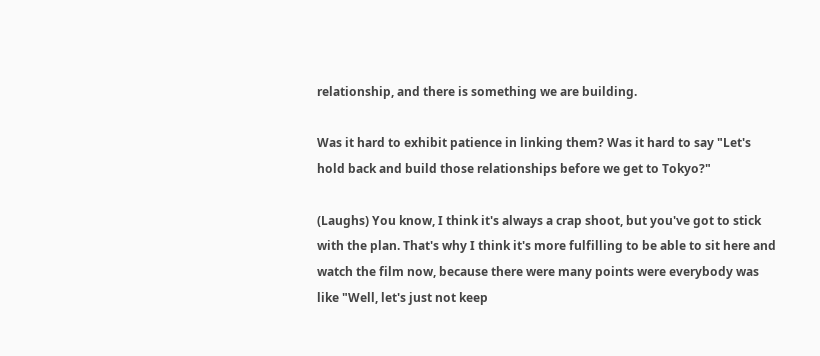relationship, and there is something we are building.

Was it hard to exhibit patience in linking them? Was it hard to say "Let's hold back and build those relationships before we get to Tokyo?"

(Laughs) You know, I think it's always a crap shoot, but you've got to stick with the plan. That's why I think it's more fulfilling to be able to sit here and watch the film now, because there were many points were everybody was like "Well, let's just not keep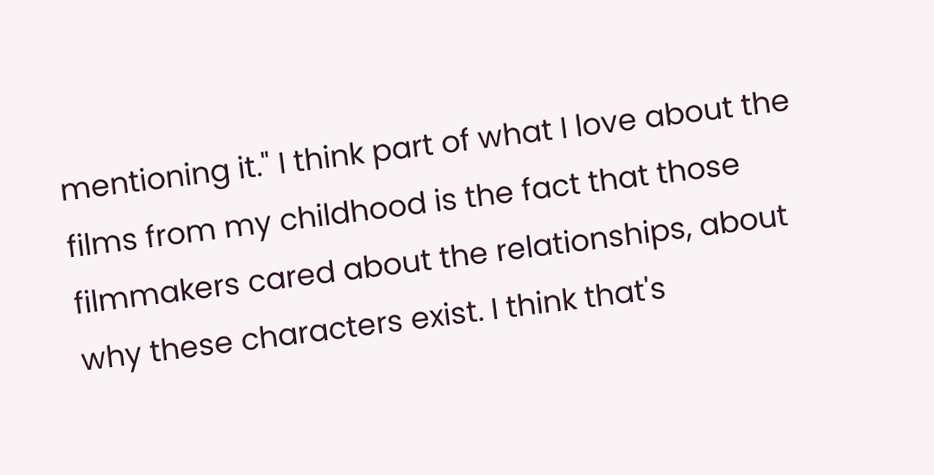mentioning it." I think part of what I love about the films from my childhood is the fact that those filmmakers cared about the relationships, about why these characters exist. I think that's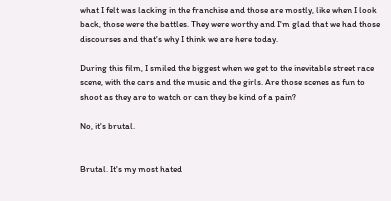what I felt was lacking in the franchise and those are mostly, like when I look back, those were the battles. They were worthy and I'm glad that we had those discourses and that's why I think we are here today.

During this film, I smiled the biggest when we get to the inevitable street race scene, with the cars and the music and the girls. Are those scenes as fun to shoot as they are to watch or can they be kind of a pain?

No, it's brutal.


Brutal. It's my most hated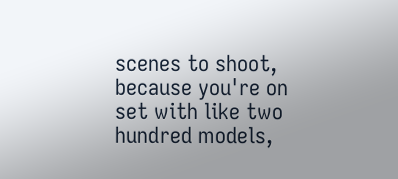scenes to shoot, because you're on set with like two hundred models,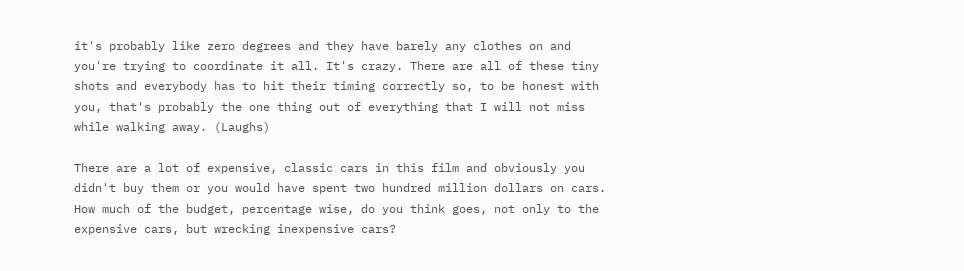it's probably like zero degrees and they have barely any clothes on and you're trying to coordinate it all. It's crazy. There are all of these tiny shots and everybody has to hit their timing correctly so, to be honest with you, that's probably the one thing out of everything that I will not miss while walking away. (Laughs)

There are a lot of expensive, classic cars in this film and obviously you didn't buy them or you would have spent two hundred million dollars on cars. How much of the budget, percentage wise, do you think goes, not only to the expensive cars, but wrecking inexpensive cars?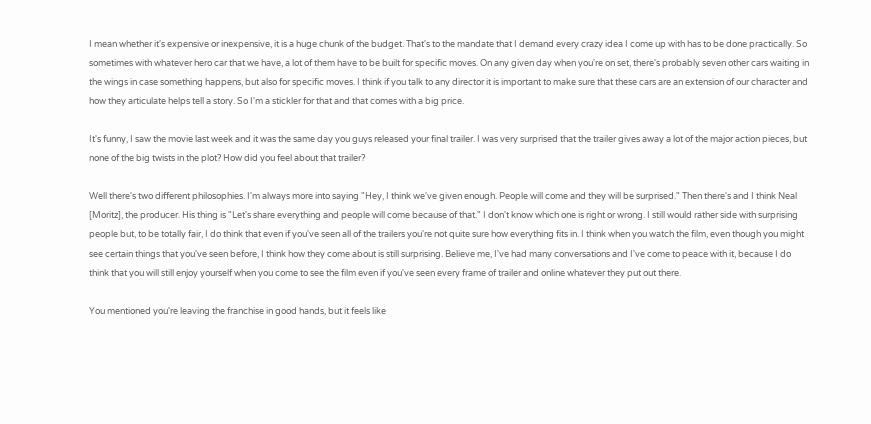I mean whether it's expensive or inexpensive, it is a huge chunk of the budget. That's to the mandate that I demand every crazy idea I come up with has to be done practically. So sometimes with whatever hero car that we have, a lot of them have to be built for specific moves. On any given day when you're on set, there's probably seven other cars waiting in the wings in case something happens, but also for specific moves. I think if you talk to any director it is important to make sure that these cars are an extension of our character and how they articulate helps tell a story. So I'm a stickler for that and that comes with a big price.

It's funny, I saw the movie last week and it was the same day you guys released your final trailer. I was very surprised that the trailer gives away a lot of the major action pieces, but none of the big twists in the plot? How did you feel about that trailer?

Well there's two different philosophies. I'm always more into saying "Hey, I think we've given enough. People will come and they will be surprised." Then there's and I think Neal [Moritz], the producer. His thing is "Let's share everything and people will come because of that." I don't know which one is right or wrong. I still would rather side with surprising people but, to be totally fair, I do think that even if you've seen all of the trailers you're not quite sure how everything fits in. I think when you watch the film, even though you might see certain things that you've seen before, I think how they come about is still surprising. Believe me, I've had many conversations and I've come to peace with it, because I do think that you will still enjoy yourself when you come to see the film even if you've seen every frame of trailer and online whatever they put out there.

You mentioned you're leaving the franchise in good hands, but it feels like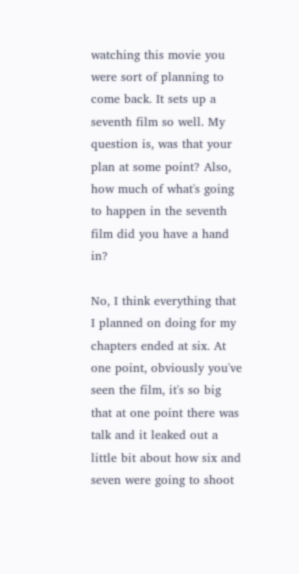watching this movie you were sort of planning to come back. It sets up a seventh film so well. My question is, was that your plan at some point? Also, how much of what's going to happen in the seventh film did you have a hand in?

No, I think everything that I planned on doing for my chapters ended at six. At one point, obviously you've seen the film, it's so big that at one point there was talk and it leaked out a little bit about how six and seven were going to shoot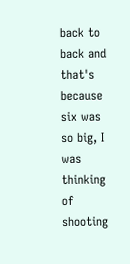back to back and that's because six was so big, I was thinking of shooting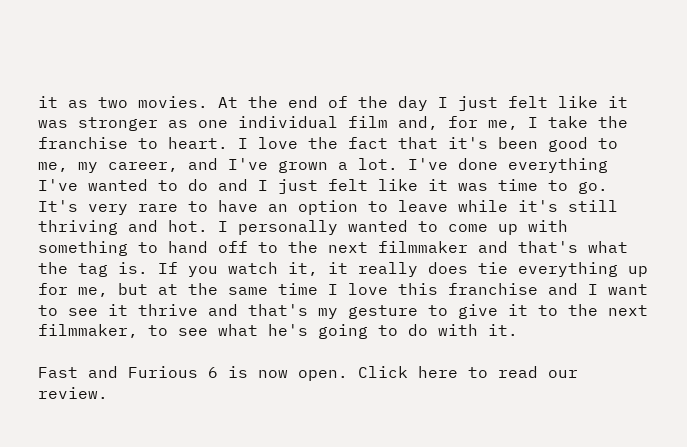it as two movies. At the end of the day I just felt like it was stronger as one individual film and, for me, I take the franchise to heart. I love the fact that it's been good to me, my career, and I've grown a lot. I've done everything I've wanted to do and I just felt like it was time to go. It's very rare to have an option to leave while it's still thriving and hot. I personally wanted to come up with something to hand off to the next filmmaker and that's what the tag is. If you watch it, it really does tie everything up for me, but at the same time I love this franchise and I want to see it thrive and that's my gesture to give it to the next filmmaker, to see what he's going to do with it.

Fast and Furious 6 is now open. Click here to read our review.